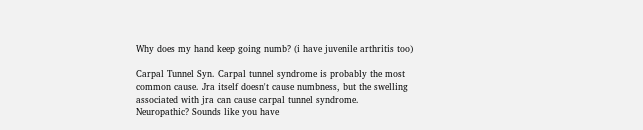Why does my hand keep going numb? (i have juvenile arthritis too)

Carpal Tunnel Syn. Carpal tunnel syndrome is probably the most common cause. Jra itself doesn't cause numbness, but the swelling associated with jra can cause carpal tunnel syndrome.
Neuropathic? Sounds like you have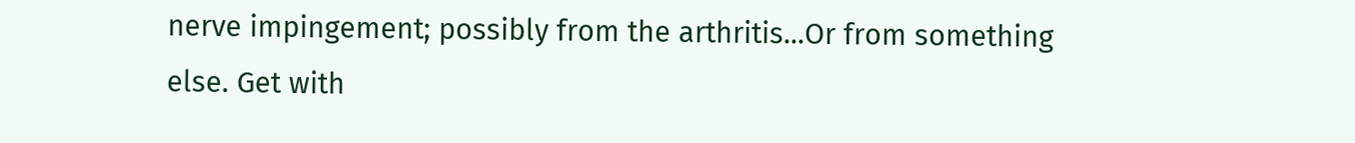nerve impingement; possibly from the arthritis...Or from something else. Get with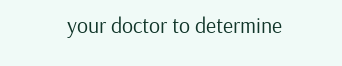your doctor to determine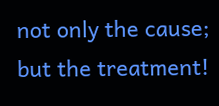not only the cause; but the treatment!